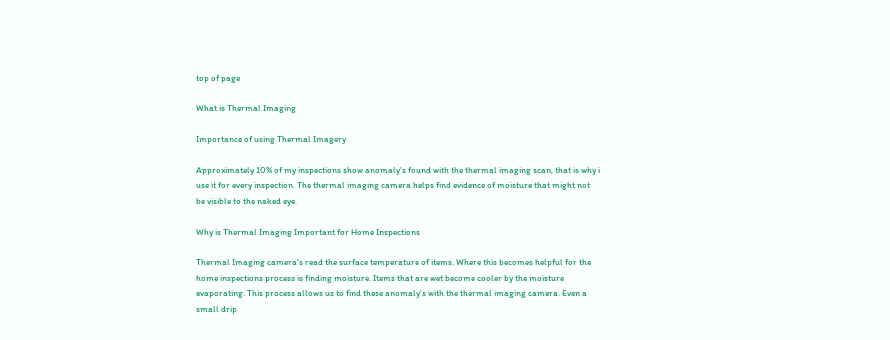top of page

What is Thermal Imaging

Importance of using Thermal Imagery

Approximately 10% of my inspections show anomaly's found with the thermal imaging scan, that is why i use it for every inspection. The thermal imaging camera helps find evidence of moisture that might not be visible to the naked eye.

Why is Thermal Imaging Important for Home Inspections

Thermal Imaging camera's read the surface temperature of items. Where this becomes helpful for the home inspections process is finding moisture. Items that are wet become cooler by the moisture evaporating. This process allows us to find these anomaly's with the thermal imaging camera. Even a small drip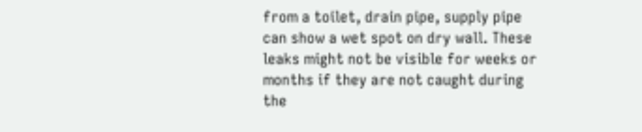from a toilet, drain pipe, supply pipe can show a wet spot on dry wall. These leaks might not be visible for weeks or months if they are not caught during the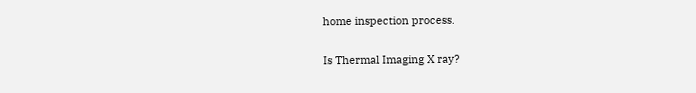home inspection process.

Is Thermal Imaging X ray?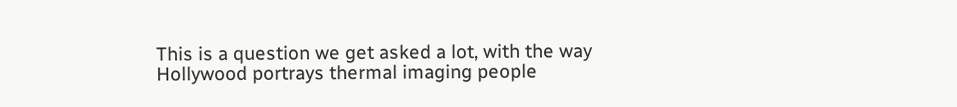This is a question we get asked a lot, with the way Hollywood portrays thermal imaging people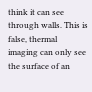think it can see through walls. This is false, thermal imaging can only see the surface of an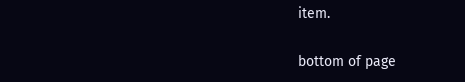item.

bottom of page